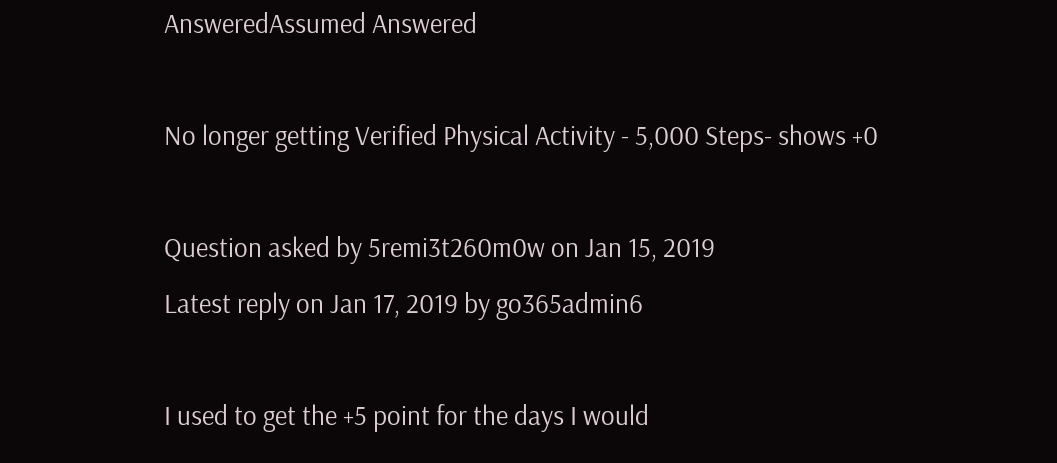AnsweredAssumed Answered

No longer getting Verified Physical Activity - 5,000 Steps- shows +0

Question asked by 5remi3t260m0w on Jan 15, 2019
Latest reply on Jan 17, 2019 by go365admin6

I used to get the +5 point for the days I would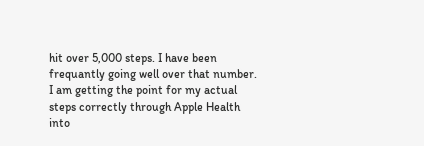hit over 5,000 steps. I have been frequantly going well over that number. I am getting the point for my actual steps correctly through Apple Health into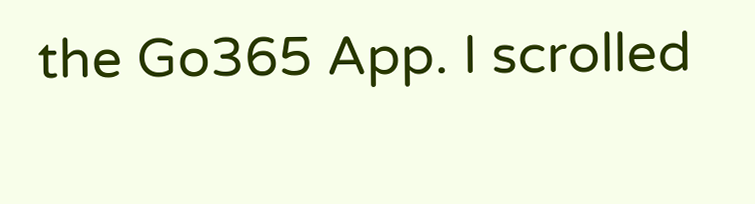the Go365 App. I scrolled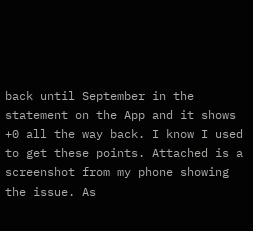back until September in the statement on the App and it shows +0 all the way back. I know I used to get these points. Attached is a screenshot from my phone showing the issue. As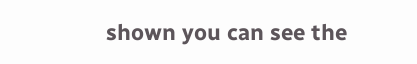shown you can see the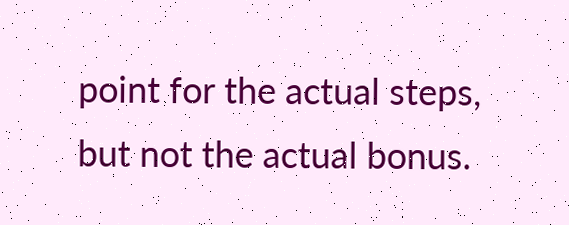point for the actual steps, but not the actual bonus.